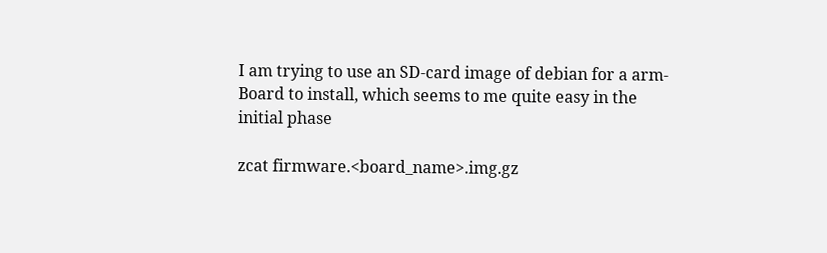I am trying to use an SD-card image of debian for a arm-Board to install, which seems to me quite easy in the initial phase

zcat firmware.<board_name>.img.gz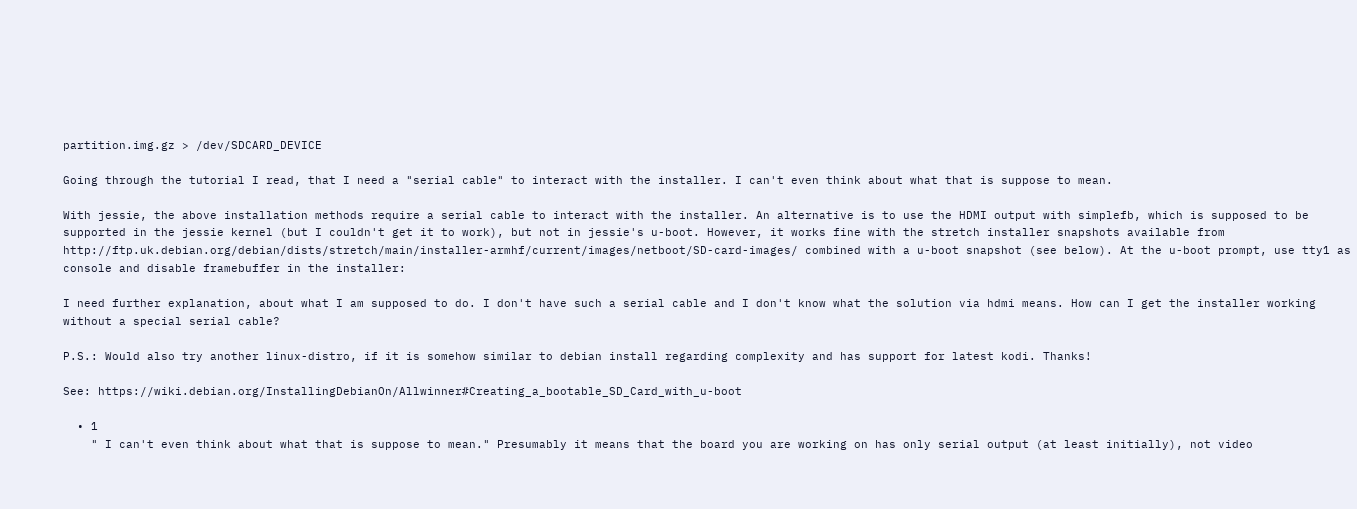partition.img.gz > /dev/SDCARD_DEVICE

Going through the tutorial I read, that I need a "serial cable" to interact with the installer. I can't even think about what that is suppose to mean.

With jessie, the above installation methods require a serial cable to interact with the installer. An alternative is to use the HDMI output with simplefb, which is supposed to be supported in the jessie kernel (but I couldn't get it to work), but not in jessie's u-boot. However, it works fine with the stretch installer snapshots available from http://ftp.uk.debian.org/debian/dists/stretch/main/installer-armhf/current/images/netboot/SD-card-images/ combined with a u-boot snapshot (see below). At the u-boot prompt, use tty1 as console and disable framebuffer in the installer:

I need further explanation, about what I am supposed to do. I don't have such a serial cable and I don't know what the solution via hdmi means. How can I get the installer working without a special serial cable?

P.S.: Would also try another linux-distro, if it is somehow similar to debian install regarding complexity and has support for latest kodi. Thanks!

See: https://wiki.debian.org/InstallingDebianOn/Allwinner#Creating_a_bootable_SD_Card_with_u-boot

  • 1
    " I can't even think about what that is suppose to mean." Presumably it means that the board you are working on has only serial output (at least initially), not video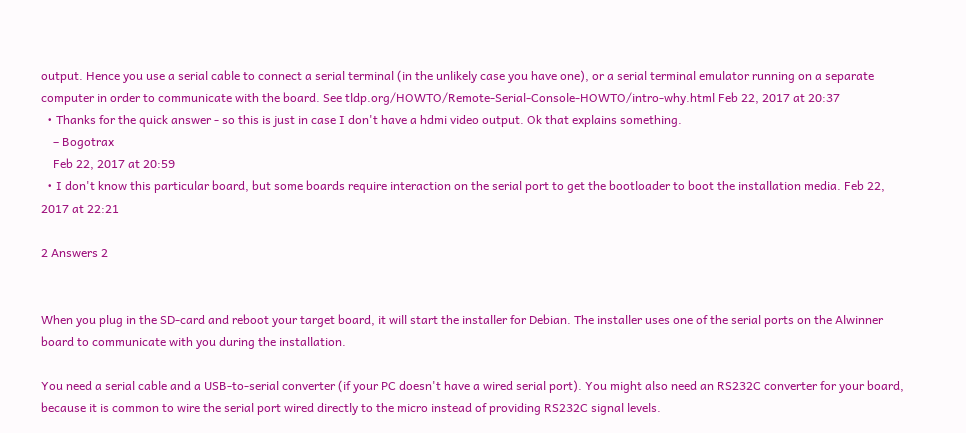output. Hence you use a serial cable to connect a serial terminal (in the unlikely case you have one), or a serial terminal emulator running on a separate computer in order to communicate with the board. See tldp.org/HOWTO/Remote-Serial-Console-HOWTO/intro-why.html Feb 22, 2017 at 20:37
  • Thanks for the quick answer - so this is just in case I don't have a hdmi video output. Ok that explains something.
    – Bogotrax
    Feb 22, 2017 at 20:59
  • I don't know this particular board, but some boards require interaction on the serial port to get the bootloader to boot the installation media. Feb 22, 2017 at 22:21

2 Answers 2


When you plug in the SD-card and reboot your target board, it will start the installer for Debian. The installer uses one of the serial ports on the Alwinner board to communicate with you during the installation.

You need a serial cable and a USB-to-serial converter (if your PC doesn't have a wired serial port). You might also need an RS232C converter for your board, because it is common to wire the serial port wired directly to the micro instead of providing RS232C signal levels.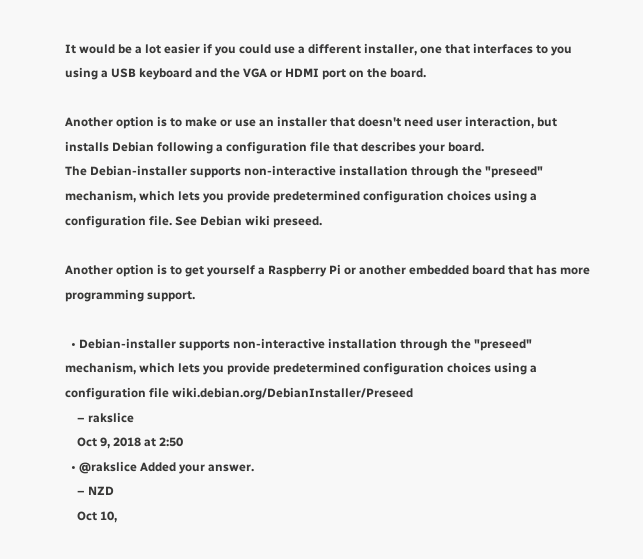It would be a lot easier if you could use a different installer, one that interfaces to you using a USB keyboard and the VGA or HDMI port on the board.

Another option is to make or use an installer that doesn't need user interaction, but installs Debian following a configuration file that describes your board.
The Debian-installer supports non-interactive installation through the "preseed" mechanism, which lets you provide predetermined configuration choices using a configuration file. See Debian wiki preseed.

Another option is to get yourself a Raspberry Pi or another embedded board that has more programming support.

  • Debian-installer supports non-interactive installation through the "preseed" mechanism, which lets you provide predetermined configuration choices using a configuration file wiki.debian.org/DebianInstaller/Preseed
    – rakslice
    Oct 9, 2018 at 2:50
  • @rakslice Added your answer.
    – NZD
    Oct 10,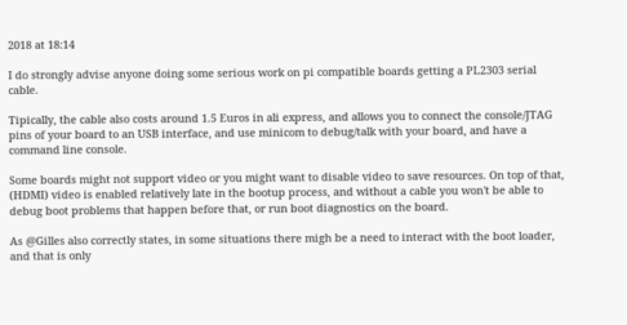2018 at 18:14

I do strongly advise anyone doing some serious work on pi compatible boards getting a PL2303 serial cable.

Tipically, the cable also costs around 1.5 Euros in ali express, and allows you to connect the console/JTAG pins of your board to an USB interface, and use minicom to debug/talk with your board, and have a command line console.

Some boards might not support video or you might want to disable video to save resources. On top of that, (HDMI) video is enabled relatively late in the bootup process, and without a cable you won't be able to debug boot problems that happen before that, or run boot diagnostics on the board.

As @Gilles also correctly states, in some situations there migh be a need to interact with the boot loader, and that is only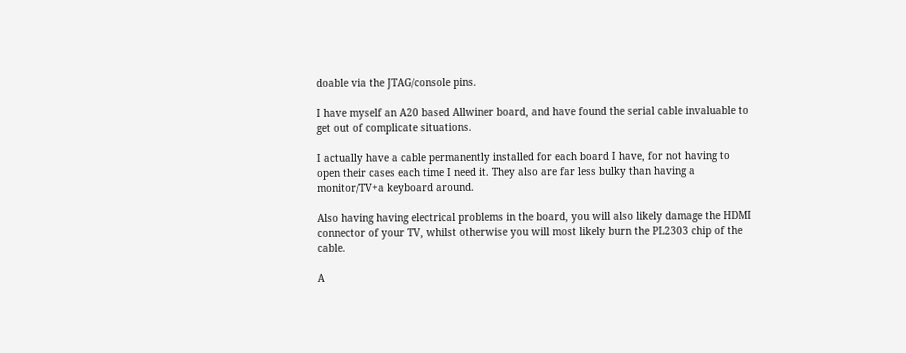doable via the JTAG/console pins.

I have myself an A20 based Allwiner board, and have found the serial cable invaluable to get out of complicate situations.

I actually have a cable permanently installed for each board I have, for not having to open their cases each time I need it. They also are far less bulky than having a monitor/TV+a keyboard around.

Also having having electrical problems in the board, you will also likely damage the HDMI connector of your TV, whilst otherwise you will most likely burn the PL2303 chip of the cable.

A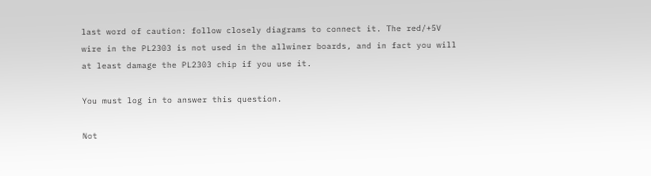last word of caution: follow closely diagrams to connect it. The red/+5V wire in the PL2303 is not used in the allwiner boards, and in fact you will at least damage the PL2303 chip if you use it.

You must log in to answer this question.

Not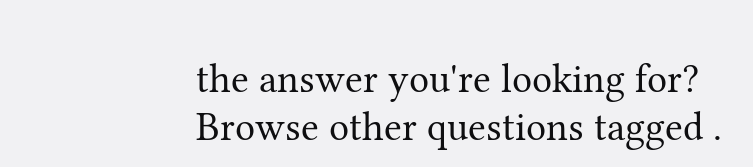the answer you're looking for? Browse other questions tagged .